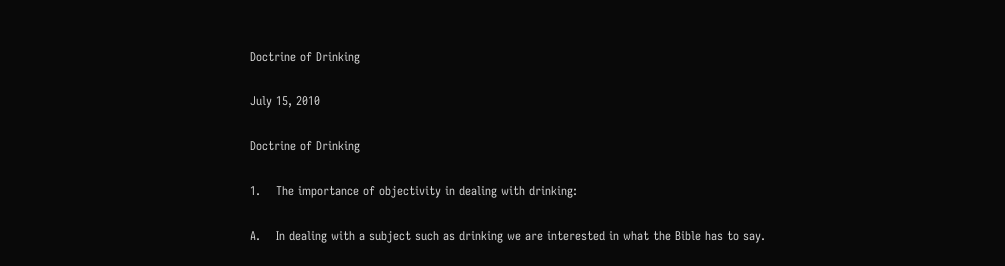Doctrine of Drinking

July 15, 2010

Doctrine of Drinking

1.    The importance of objectivity in dealing with drinking:

A.    In dealing with a subject such as drinking we are interested in what the Bible has to say.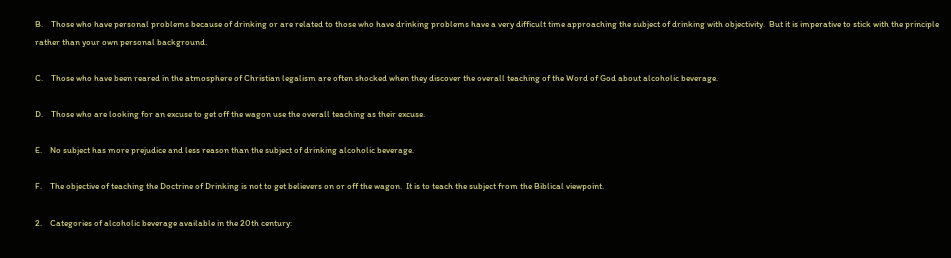B.    Those who have personal problems because of drinking or are related to those who have drinking problems have a very difficult time approaching the subject of drinking with objectivity.  But it is imperative to stick with the principle rather than your own personal background.

C.    Those who have been reared in the atmosphere of Christian legalism are often shocked when they discover the overall teaching of the Word of God about alcoholic beverage.

D.    Those who are looking for an excuse to get off the wagon use the overall teaching as their excuse.

E.    No subject has more prejudice and less reason than the subject of drinking alcoholic beverage.

F.    The objective of teaching the Doctrine of Drinking is not to get believers on or off the wagon.  It is to teach the subject from the Biblical viewpoint.

2.    Categories of alcoholic beverage available in the 20th century: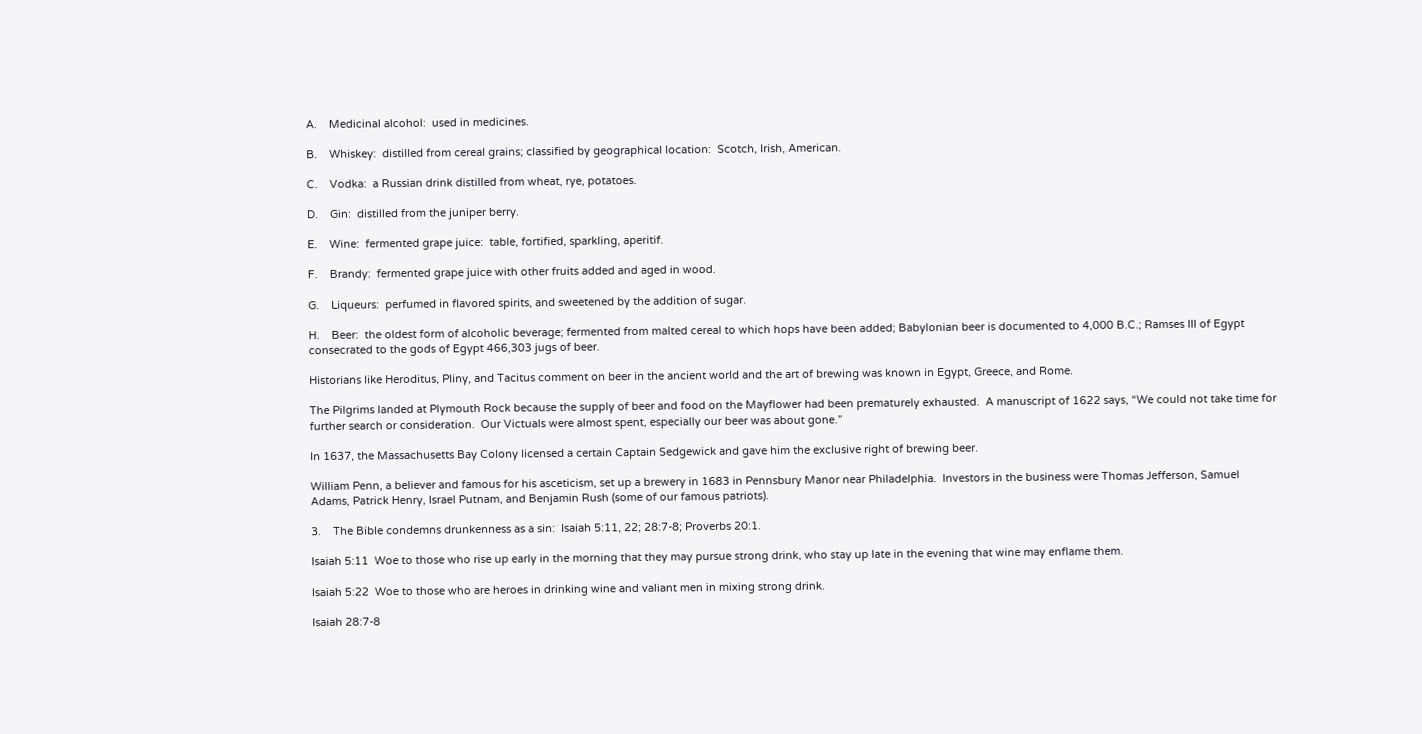A.    Medicinal alcohol:  used in medicines.

B.    Whiskey:  distilled from cereal grains; classified by geographical location:  Scotch, Irish, American.

C.    Vodka:  a Russian drink distilled from wheat, rye, potatoes.

D.    Gin:  distilled from the juniper berry.

E.    Wine:  fermented grape juice:  table, fortified, sparkling, aperitif.

F.    Brandy:  fermented grape juice with other fruits added and aged in wood.

G.    Liqueurs:  perfumed in flavored spirits, and sweetened by the addition of sugar.

H.    Beer:  the oldest form of alcoholic beverage; fermented from malted cereal to which hops have been added; Babylonian beer is documented to 4,000 B.C.; Ramses III of Egypt consecrated to the gods of Egypt 466,303 jugs of beer.

Historians like Heroditus, Pliny, and Tacitus comment on beer in the ancient world and the art of brewing was known in Egypt, Greece, and Rome.

The Pilgrims landed at Plymouth Rock because the supply of beer and food on the Mayflower had been prematurely exhausted.  A manuscript of 1622 says, “We could not take time for further search or consideration.  Our Victuals were almost spent, especially our beer was about gone.”

In 1637, the Massachusetts Bay Colony licensed a certain Captain Sedgewick and gave him the exclusive right of brewing beer.

William Penn, a believer and famous for his asceticism, set up a brewery in 1683 in Pennsbury Manor near Philadelphia.  Investors in the business were Thomas Jefferson, Samuel Adams, Patrick Henry, Israel Putnam, and Benjamin Rush (some of our famous patriots).

3.    The Bible condemns drunkenness as a sin:  Isaiah 5:11, 22; 28:7-8; Proverbs 20:1.

Isaiah 5:11  Woe to those who rise up early in the morning that they may pursue strong drink, who stay up late in the evening that wine may enflame them.

Isaiah 5:22  Woe to those who are heroes in drinking wine and valiant men in mixing strong drink.

Isaiah 28:7-8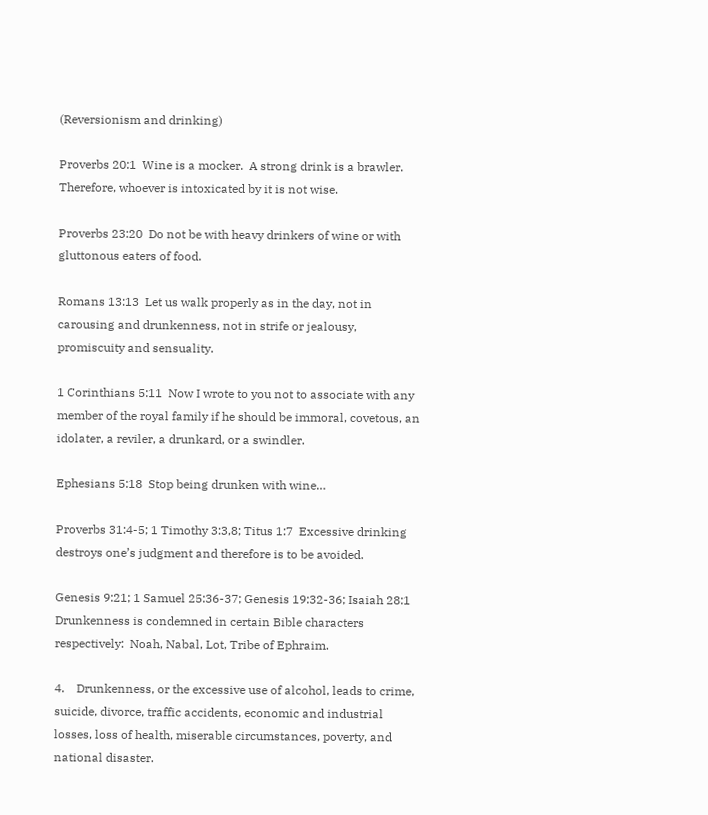(Reversionism and drinking)

Proverbs 20:1  Wine is a mocker.  A strong drink is a brawler.  Therefore, whoever is intoxicated by it is not wise.

Proverbs 23:20  Do not be with heavy drinkers of wine or with gluttonous eaters of food.

Romans 13:13  Let us walk properly as in the day, not in carousing and drunkenness, not in strife or jealousy, promiscuity and sensuality.

1 Corinthians 5:11  Now I wrote to you not to associate with any member of the royal family if he should be immoral, covetous, an idolater, a reviler, a drunkard, or a swindler.

Ephesians 5:18  Stop being drunken with wine…

Proverbs 31:4-5; 1 Timothy 3:3,8; Titus 1:7  Excessive drinking destroys one’s judgment and therefore is to be avoided.

Genesis 9:21; 1 Samuel 25:36-37; Genesis 19:32-36; Isaiah 28:1  Drunkenness is condemned in certain Bible characters respectively:  Noah, Nabal, Lot, Tribe of Ephraim.

4.    Drunkenness, or the excessive use of alcohol, leads to crime, suicide, divorce, traffic accidents, economic and industrial losses, loss of health, miserable circumstances, poverty, and national disaster.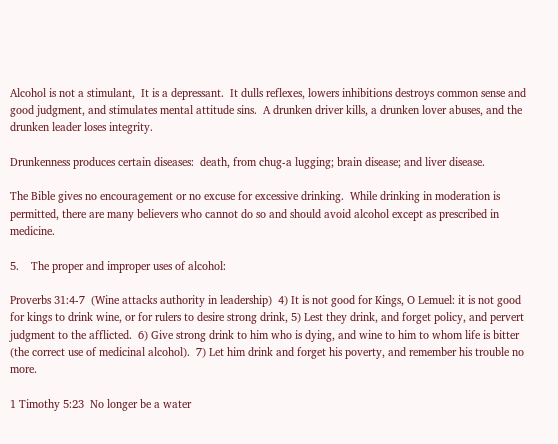Alcohol is not a stimulant,  It is a depressant.  It dulls reflexes, lowers inhibitions destroys common sense and good judgment, and stimulates mental attitude sins.  A drunken driver kills, a drunken lover abuses, and the drunken leader loses integrity.

Drunkenness produces certain diseases:  death, from chug-a lugging; brain disease; and liver disease.

The Bible gives no encouragement or no excuse for excessive drinking.  While drinking in moderation is permitted, there are many believers who cannot do so and should avoid alcohol except as prescribed in medicine.

5.    The proper and improper uses of alcohol:

Proverbs 31:4-7  (Wine attacks authority in leadership)  4) It is not good for Kings, O Lemuel: it is not good for kings to drink wine, or for rulers to desire strong drink, 5) Lest they drink, and forget policy, and pervert judgment to the afflicted.  6) Give strong drink to him who is dying, and wine to him to whom life is bitter (the correct use of medicinal alcohol).  7) Let him drink and forget his poverty, and remember his trouble no more.

1 Timothy 5:23  No longer be a water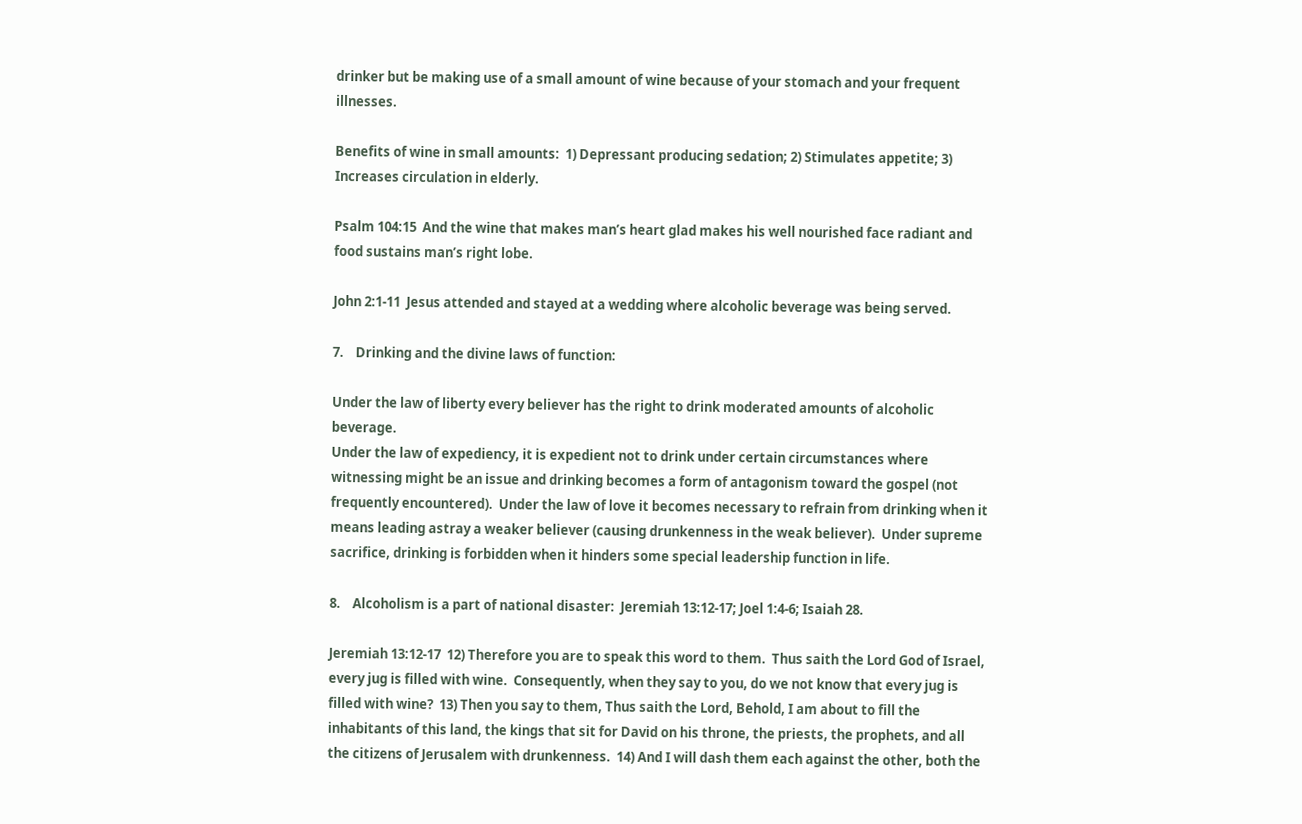drinker but be making use of a small amount of wine because of your stomach and your frequent illnesses.

Benefits of wine in small amounts:  1) Depressant producing sedation; 2) Stimulates appetite; 3) Increases circulation in elderly.

Psalm 104:15  And the wine that makes man’s heart glad makes his well nourished face radiant and food sustains man’s right lobe.

John 2:1-11  Jesus attended and stayed at a wedding where alcoholic beverage was being served.

7.    Drinking and the divine laws of function:

Under the law of liberty every believer has the right to drink moderated amounts of alcoholic beverage.
Under the law of expediency, it is expedient not to drink under certain circumstances where witnessing might be an issue and drinking becomes a form of antagonism toward the gospel (not frequently encountered).  Under the law of love it becomes necessary to refrain from drinking when it means leading astray a weaker believer (causing drunkenness in the weak believer).  Under supreme sacrifice, drinking is forbidden when it hinders some special leadership function in life.

8.    Alcoholism is a part of national disaster:  Jeremiah 13:12-17; Joel 1:4-6; Isaiah 28.

Jeremiah 13:12-17  12) Therefore you are to speak this word to them.  Thus saith the Lord God of Israel, every jug is filled with wine.  Consequently, when they say to you, do we not know that every jug is filled with wine?  13) Then you say to them, Thus saith the Lord, Behold, I am about to fill the inhabitants of this land, the kings that sit for David on his throne, the priests, the prophets, and all
the citizens of Jerusalem with drunkenness.  14) And I will dash them each against the other, both the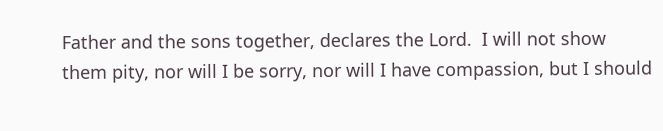Father and the sons together, declares the Lord.  I will not show them pity, nor will I be sorry, nor will I have compassion, but I should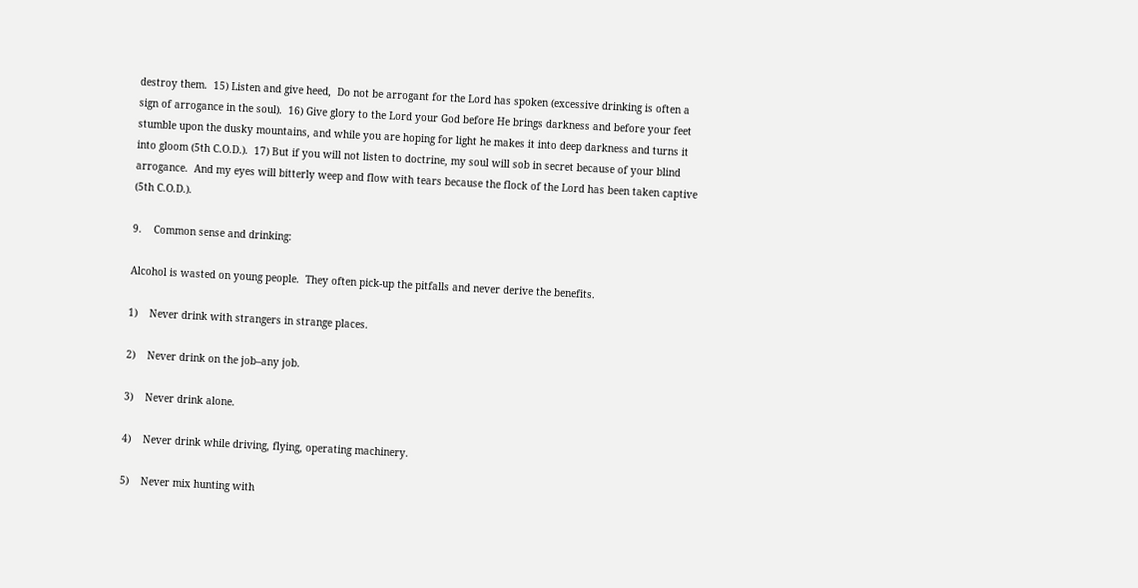destroy them.  15) Listen and give heed,  Do not be arrogant for the Lord has spoken (excessive drinking is often a sign of arrogance in the soul).  16) Give glory to the Lord your God before He brings darkness and before your feet stumble upon the dusky mountains, and while you are hoping for light he makes it into deep darkness and turns it into gloom (5th C.O.D.).  17) But if you will not listen to doctrine, my soul will sob in secret because of your blind arrogance.  And my eyes will bitterly weep and flow with tears because the flock of the Lord has been taken captive (5th C.O.D.).

9.    Common sense and drinking:

Alcohol is wasted on young people.  They often pick-up the pitfalls and never derive the benefits.

1)    Never drink with strangers in strange places.

2)    Never drink on the job–any job.

3)    Never drink alone.

4)    Never drink while driving, flying, operating machinery.

5)    Never mix hunting with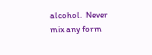alcohol.  Never mix any form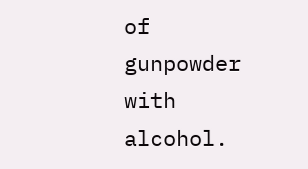of gunpowder with alcohol.